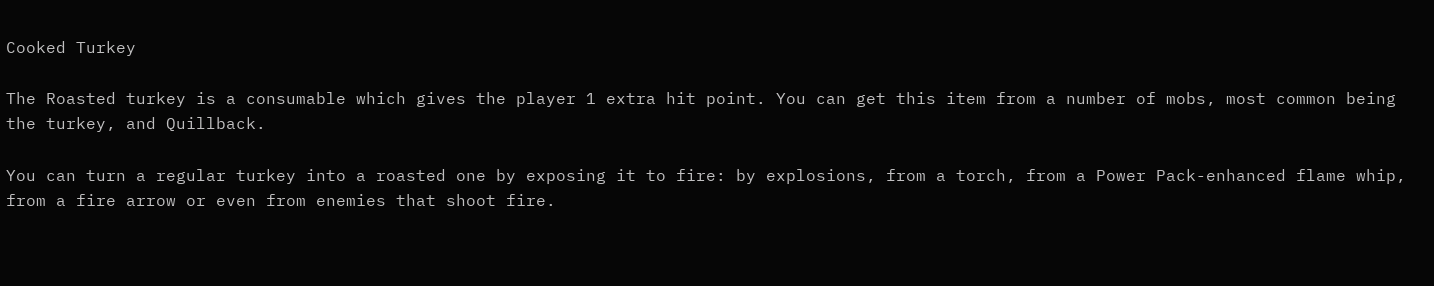Cooked Turkey

The Roasted turkey is a consumable which gives the player 1 extra hit point. You can get this item from a number of mobs, most common being the turkey, and Quillback.

You can turn a regular turkey into a roasted one by exposing it to fire: by explosions, from a torch, from a Power Pack-enhanced flame whip, from a fire arrow or even from enemies that shoot fire.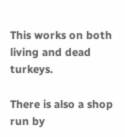This works on both living and dead turkeys.

There is also a shop run by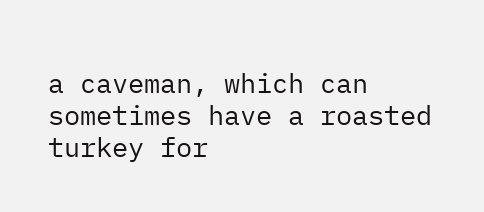a caveman, which can sometimes have a roasted turkey for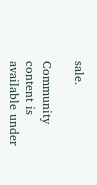sale.

Community content is available under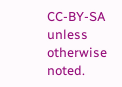CC-BY-SA unless otherwise noted.